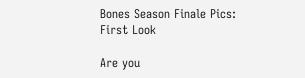Bones Season Finale Pics: First Look

Are you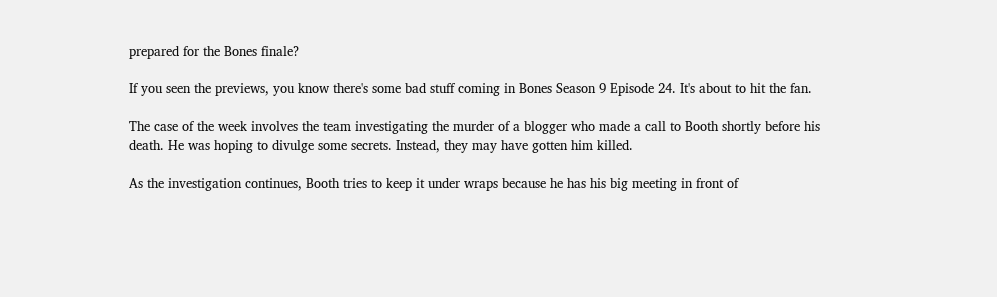prepared for the Bones finale?

If you seen the previews, you know there's some bad stuff coming in Bones Season 9 Episode 24. It's about to hit the fan.

The case of the week involves the team investigating the murder of a blogger who made a call to Booth shortly before his death. He was hoping to divulge some secrets. Instead, they may have gotten him killed.

As the investigation continues, Booth tries to keep it under wraps because he has his big meeting in front of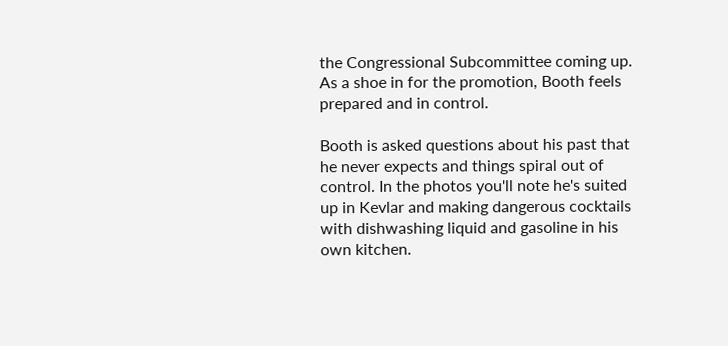the Congressional Subcommittee coming up. As a shoe in for the promotion, Booth feels prepared and in control.

Booth is asked questions about his past that he never expects and things spiral out of control. In the photos you'll note he's suited up in Kevlar and making dangerous cocktails with dishwashing liquid and gasoline in his own kitchen.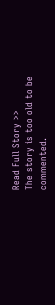Read Full Story >>
The story is too old to be commented.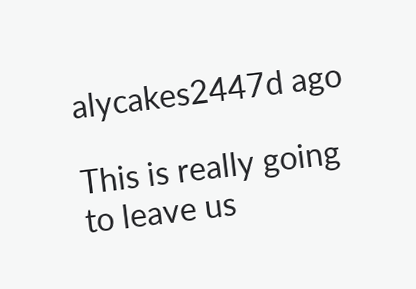alycakes2447d ago

This is really going to leave us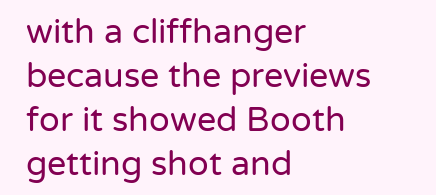with a cliffhanger because the previews for it showed Booth getting shot and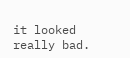it looked really bad.